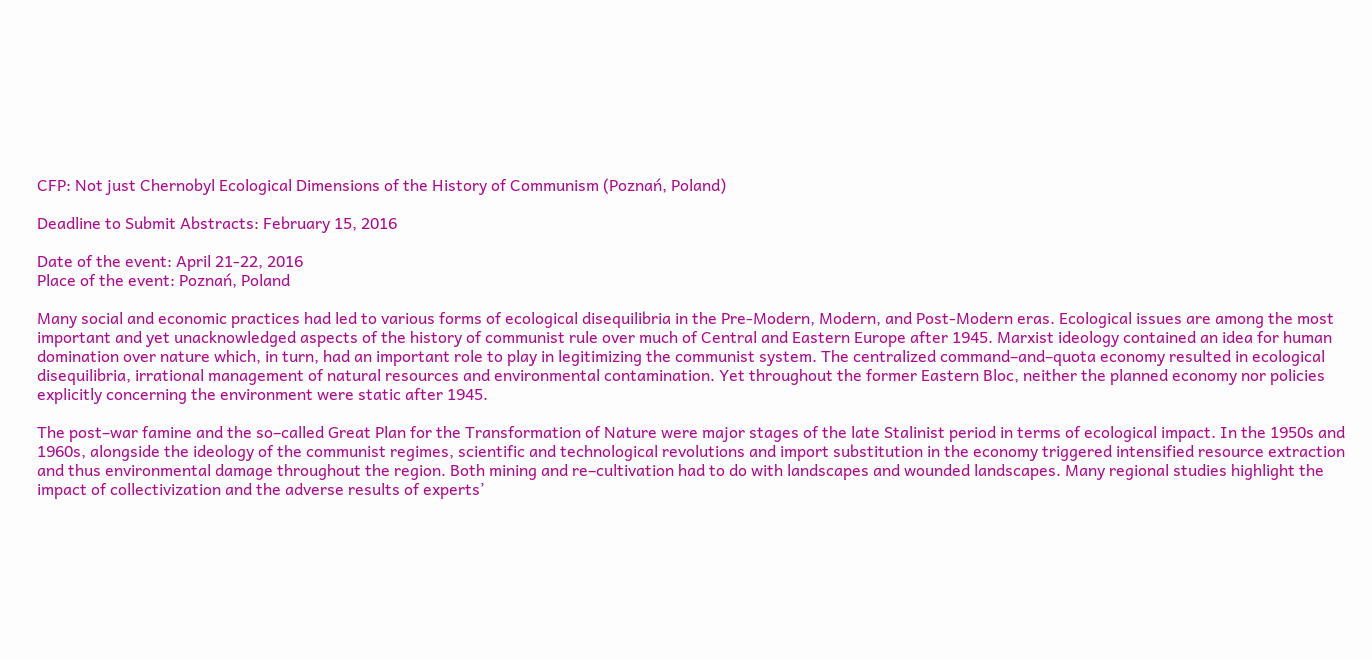CFP: Not just Chernobyl Ecological Dimensions of the History of Communism (Poznań, Poland)

Deadline to Submit Abstracts: February 15, 2016

Date of the event: April 21-22, 2016
Place of the event: Poznań, Poland

Many social and economic practices had led to various forms of ecological disequilibria in the Pre-Modern, Modern, and Post-Modern eras. Ecological issues are among the most important and yet unacknowledged aspects of the history of communist rule over much of Central and Eastern Europe after 1945. Marxist ideology contained an idea for human domination over nature which, in turn, had an important role to play in legitimizing the communist system. The centralized command–and–quota economy resulted in ecological disequilibria, irrational management of natural resources and environmental contamination. Yet throughout the former Eastern Bloc, neither the planned economy nor policies explicitly concerning the environment were static after 1945.

The post–war famine and the so–called Great Plan for the Transformation of Nature were major stages of the late Stalinist period in terms of ecological impact. In the 1950s and 1960s, alongside the ideology of the communist regimes, scientific and technological revolutions and import substitution in the economy triggered intensified resource extraction and thus environmental damage throughout the region. Both mining and re–cultivation had to do with landscapes and wounded landscapes. Many regional studies highlight the impact of collectivization and the adverse results of experts’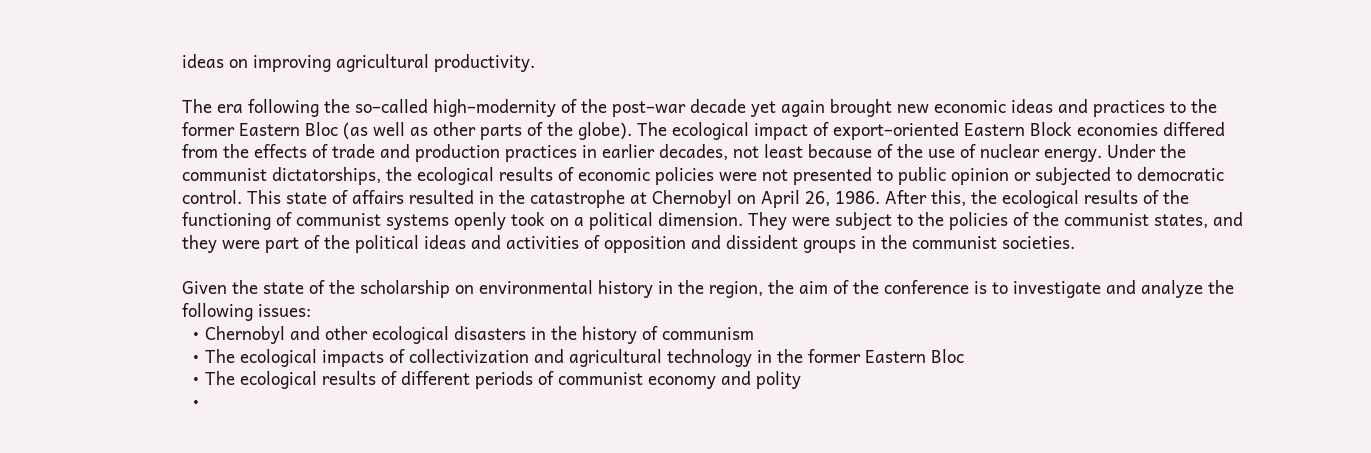ideas on improving agricultural productivity.

The era following the so–called high–modernity of the post–war decade yet again brought new economic ideas and practices to the former Eastern Bloc (as well as other parts of the globe). The ecological impact of export–oriented Eastern Block economies differed from the effects of trade and production practices in earlier decades, not least because of the use of nuclear energy. Under the communist dictatorships, the ecological results of economic policies were not presented to public opinion or subjected to democratic control. This state of affairs resulted in the catastrophe at Chernobyl on April 26, 1986. After this, the ecological results of the functioning of communist systems openly took on a political dimension. They were subject to the policies of the communist states, and they were part of the political ideas and activities of opposition and dissident groups in the communist societies.

Given the state of the scholarship on environmental history in the region, the aim of the conference is to investigate and analyze the following issues:
  • Chernobyl and other ecological disasters in the history of communism
  • The ecological impacts of collectivization and agricultural technology in the former Eastern Bloc
  • The ecological results of different periods of communist economy and polity
  •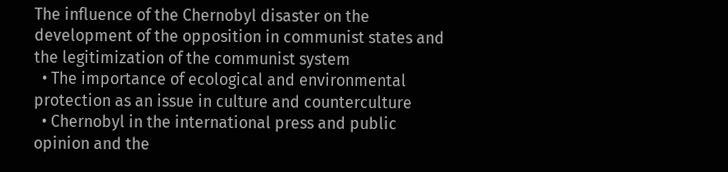The influence of the Chernobyl disaster on the development of the opposition in communist states and the legitimization of the communist system
  • The importance of ecological and environmental protection as an issue in culture and counterculture
  • Chernobyl in the international press and public opinion and the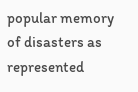popular memory of disasters as represented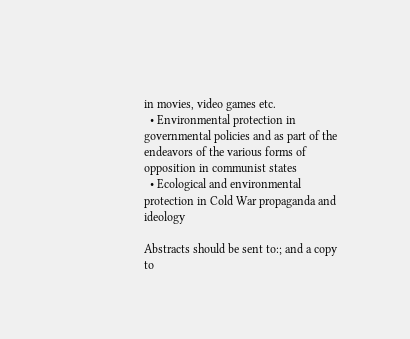in movies, video games etc.
  • Environmental protection in governmental policies and as part of the endeavors of the various forms of opposition in communist states
  • Ecological and environmental protection in Cold War propaganda and ideology

Abstracts should be sent to:; and a copy to